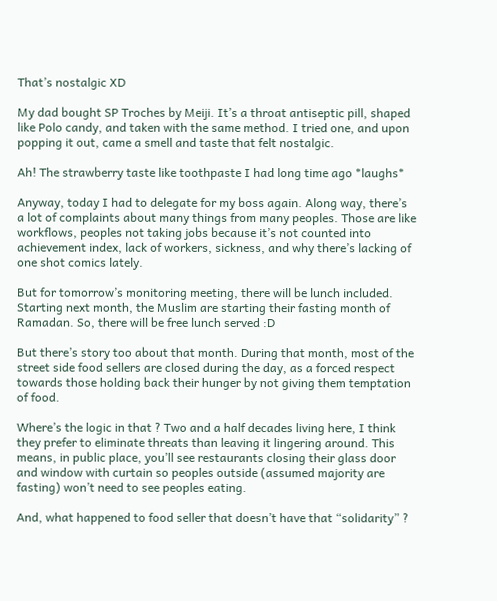That’s nostalgic XD

My dad bought SP Troches by Meiji. It’s a throat antiseptic pill, shaped like Polo candy, and taken with the same method. I tried one, and upon popping it out, came a smell and taste that felt nostalgic.

Ah! The strawberry taste like toothpaste I had long time ago *laughs*

Anyway, today I had to delegate for my boss again. Along way, there’s a lot of complaints about many things from many peoples. Those are like workflows, peoples not taking jobs because it’s not counted into achievement index, lack of workers, sickness, and why there’s lacking of one shot comics lately.

But for tomorrow’s monitoring meeting, there will be lunch included. Starting next month, the Muslim are starting their fasting month of Ramadan. So, there will be free lunch served :D

But there’s story too about that month. During that month, most of the street side food sellers are closed during the day, as a forced respect towards those holding back their hunger by not giving them temptation of food.

Where’s the logic in that ? Two and a half decades living here, I think they prefer to eliminate threats than leaving it lingering around. This means, in public place, you’ll see restaurants closing their glass door and window with curtain so peoples outside (assumed majority are fasting) won’t need to see peoples eating.

And, what happened to food seller that doesn’t have that “solidarity” ?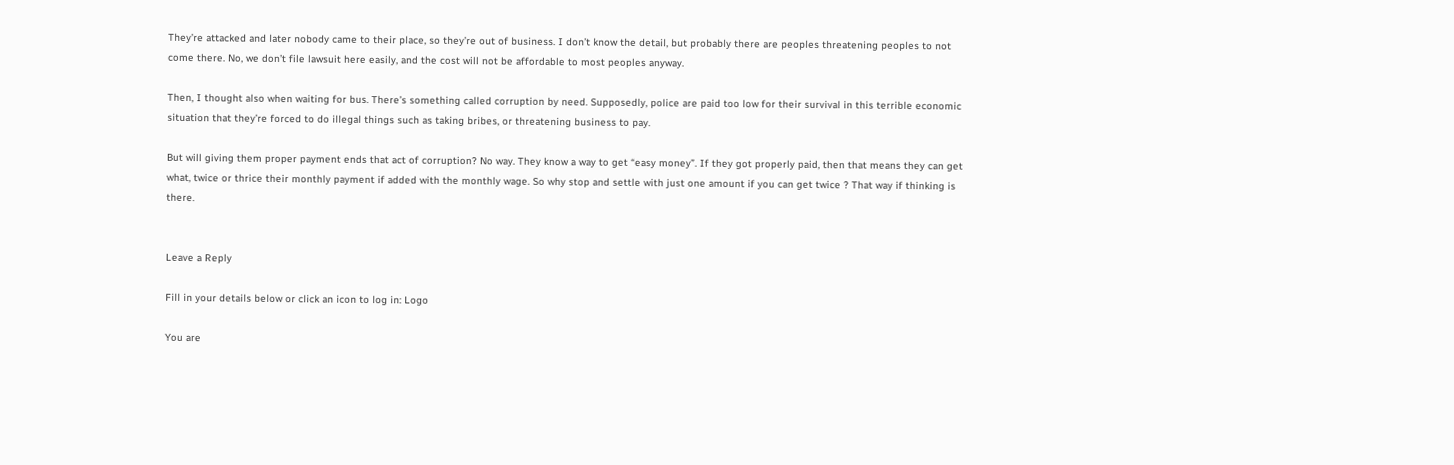They’re attacked and later nobody came to their place, so they’re out of business. I don’t know the detail, but probably there are peoples threatening peoples to not come there. No, we don’t file lawsuit here easily, and the cost will not be affordable to most peoples anyway.

Then, I thought also when waiting for bus. There’s something called corruption by need. Supposedly, police are paid too low for their survival in this terrible economic situation that they’re forced to do illegal things such as taking bribes, or threatening business to pay.

But will giving them proper payment ends that act of corruption? No way. They know a way to get “easy money”. If they got properly paid, then that means they can get what, twice or thrice their monthly payment if added with the monthly wage. So why stop and settle with just one amount if you can get twice ? That way if thinking is there.


Leave a Reply

Fill in your details below or click an icon to log in: Logo

You are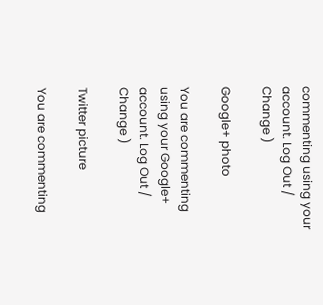commenting using your account. Log Out /  Change )

Google+ photo

You are commenting using your Google+ account. Log Out /  Change )

Twitter picture

You are commenting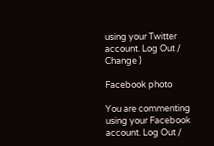using your Twitter account. Log Out /  Change )

Facebook photo

You are commenting using your Facebook account. Log Out /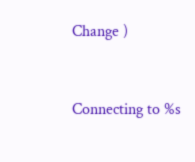Change )


Connecting to %s